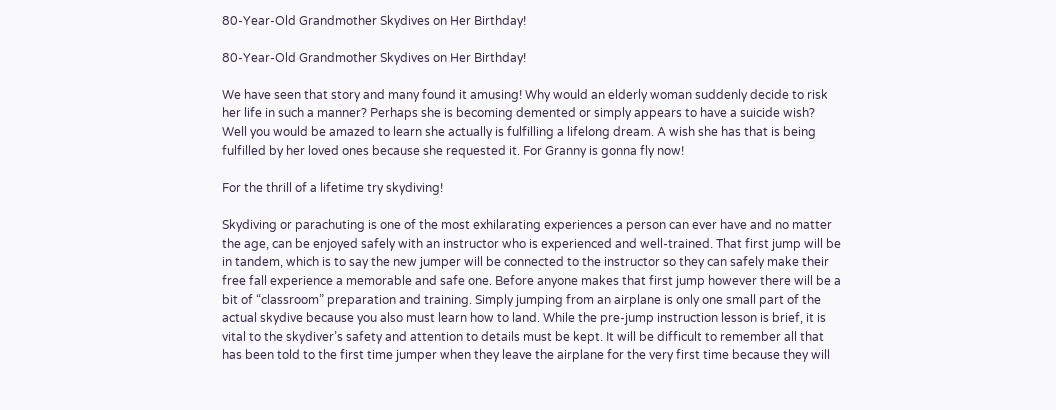80-Year-Old Grandmother Skydives on Her Birthday!

80-Year-Old Grandmother Skydives on Her Birthday!

We have seen that story and many found it amusing! Why would an elderly woman suddenly decide to risk her life in such a manner? Perhaps she is becoming demented or simply appears to have a suicide wish? Well you would be amazed to learn she actually is fulfilling a lifelong dream. A wish she has that is being fulfilled by her loved ones because she requested it. For Granny is gonna fly now!

For the thrill of a lifetime try skydiving!

Skydiving or parachuting is one of the most exhilarating experiences a person can ever have and no matter the age, can be enjoyed safely with an instructor who is experienced and well-trained. That first jump will be in tandem, which is to say the new jumper will be connected to the instructor so they can safely make their free fall experience a memorable and safe one. Before anyone makes that first jump however there will be a bit of “classroom” preparation and training. Simply jumping from an airplane is only one small part of the actual skydive because you also must learn how to land. While the pre-jump instruction lesson is brief, it is vital to the skydiver’s safety and attention to details must be kept. It will be difficult to remember all that has been told to the first time jumper when they leave the airplane for the very first time because they will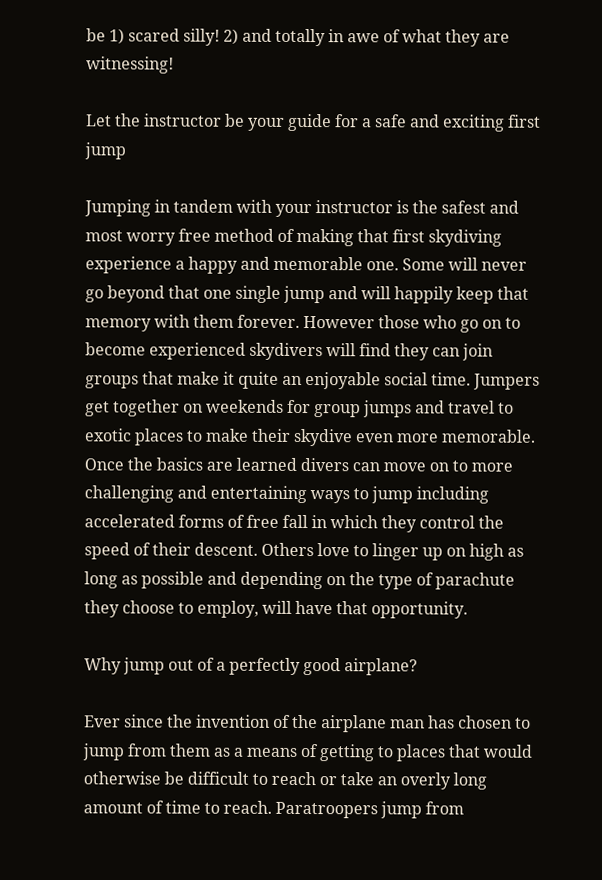be 1) scared silly! 2) and totally in awe of what they are witnessing!

Let the instructor be your guide for a safe and exciting first jump

Jumping in tandem with your instructor is the safest and most worry free method of making that first skydiving experience a happy and memorable one. Some will never go beyond that one single jump and will happily keep that memory with them forever. However those who go on to become experienced skydivers will find they can join groups that make it quite an enjoyable social time. Jumpers get together on weekends for group jumps and travel to exotic places to make their skydive even more memorable. Once the basics are learned divers can move on to more challenging and entertaining ways to jump including accelerated forms of free fall in which they control the speed of their descent. Others love to linger up on high as long as possible and depending on the type of parachute they choose to employ, will have that opportunity.

Why jump out of a perfectly good airplane?

Ever since the invention of the airplane man has chosen to jump from them as a means of getting to places that would otherwise be difficult to reach or take an overly long amount of time to reach. Paratroopers jump from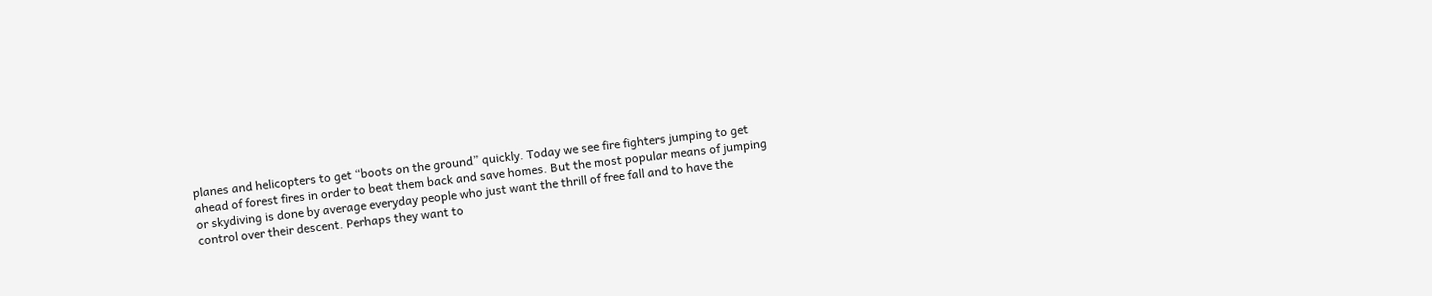planes and helicopters to get “boots on the ground” quickly. Today we see fire fighters jumping to get ahead of forest fires in order to beat them back and save homes. But the most popular means of jumping or skydiving is done by average everyday people who just want the thrill of free fall and to have the control over their descent. Perhaps they want to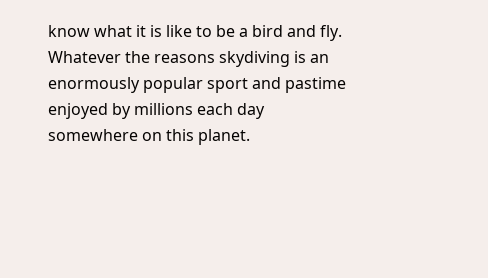know what it is like to be a bird and fly. Whatever the reasons skydiving is an enormously popular sport and pastime enjoyed by millions each day somewhere on this planet.